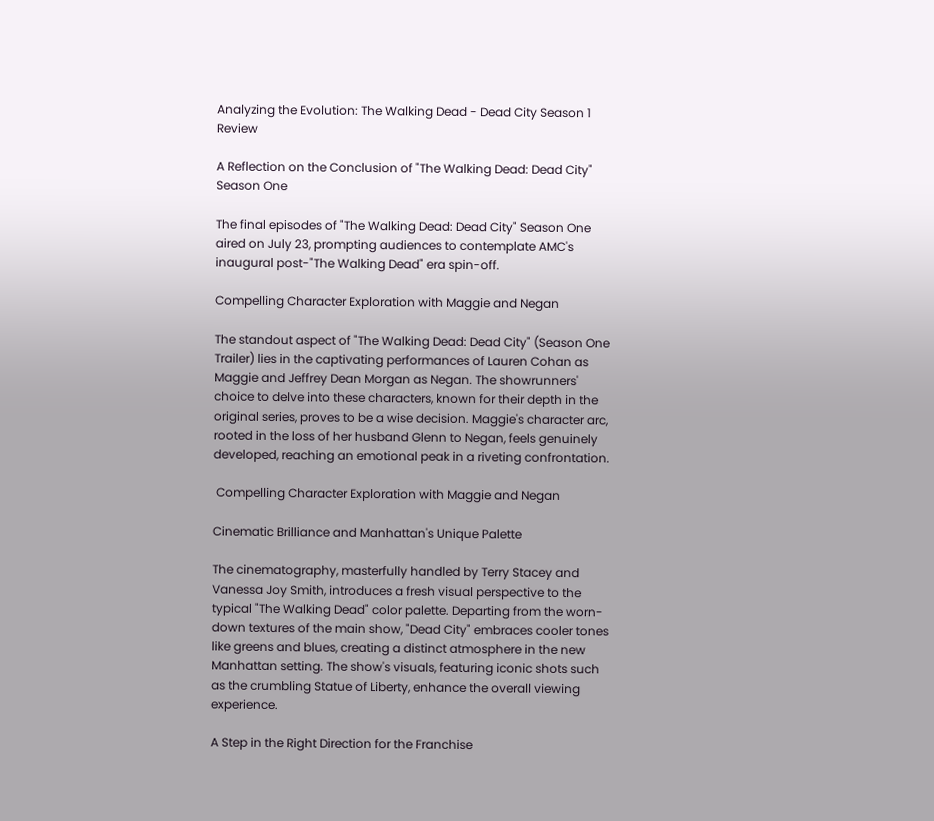Analyzing the Evolution: The Walking Dead - Dead City Season 1 Review

A Reflection on the Conclusion of "The Walking Dead: Dead City" Season One

The final episodes of "The Walking Dead: Dead City" Season One aired on July 23, prompting audiences to contemplate AMC's inaugural post-"The Walking Dead" era spin-off.

Compelling Character Exploration with Maggie and Negan

The standout aspect of "The Walking Dead: Dead City" (Season One Trailer) lies in the captivating performances of Lauren Cohan as Maggie and Jeffrey Dean Morgan as Negan. The showrunners' choice to delve into these characters, known for their depth in the original series, proves to be a wise decision. Maggie's character arc, rooted in the loss of her husband Glenn to Negan, feels genuinely developed, reaching an emotional peak in a riveting confrontation.

 Compelling Character Exploration with Maggie and Negan

Cinematic Brilliance and Manhattan's Unique Palette

The cinematography, masterfully handled by Terry Stacey and Vanessa Joy Smith, introduces a fresh visual perspective to the typical "The Walking Dead" color palette. Departing from the worn-down textures of the main show, "Dead City" embraces cooler tones like greens and blues, creating a distinct atmosphere in the new Manhattan setting. The show's visuals, featuring iconic shots such as the crumbling Statue of Liberty, enhance the overall viewing experience.

A Step in the Right Direction for the Franchise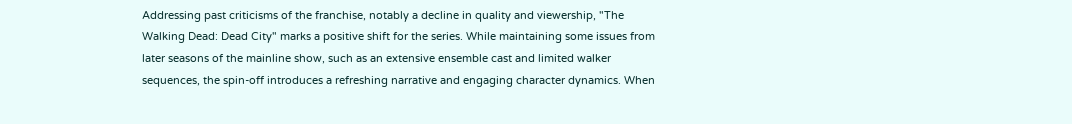Addressing past criticisms of the franchise, notably a decline in quality and viewership, "The Walking Dead: Dead City" marks a positive shift for the series. While maintaining some issues from later seasons of the mainline show, such as an extensive ensemble cast and limited walker sequences, the spin-off introduces a refreshing narrative and engaging character dynamics. When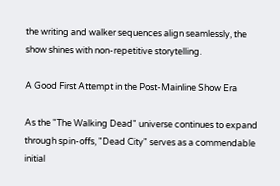the writing and walker sequences align seamlessly, the show shines with non-repetitive storytelling.

A Good First Attempt in the Post-Mainline Show Era

As the "The Walking Dead" universe continues to expand through spin-offs, "Dead City" serves as a commendable initial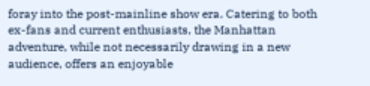foray into the post-mainline show era. Catering to both ex-fans and current enthusiasts, the Manhattan adventure, while not necessarily drawing in a new audience, offers an enjoyable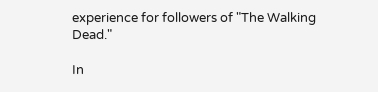experience for followers of "The Walking Dead."

In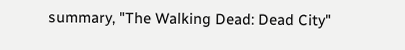summary, "The Walking Dead: Dead City"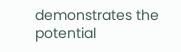demonstrates the potential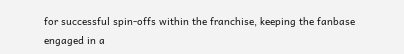for successful spin-offs within the franchise, keeping the fanbase engaged in a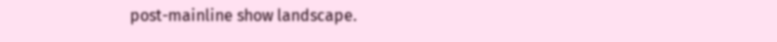post-mainline show landscape.